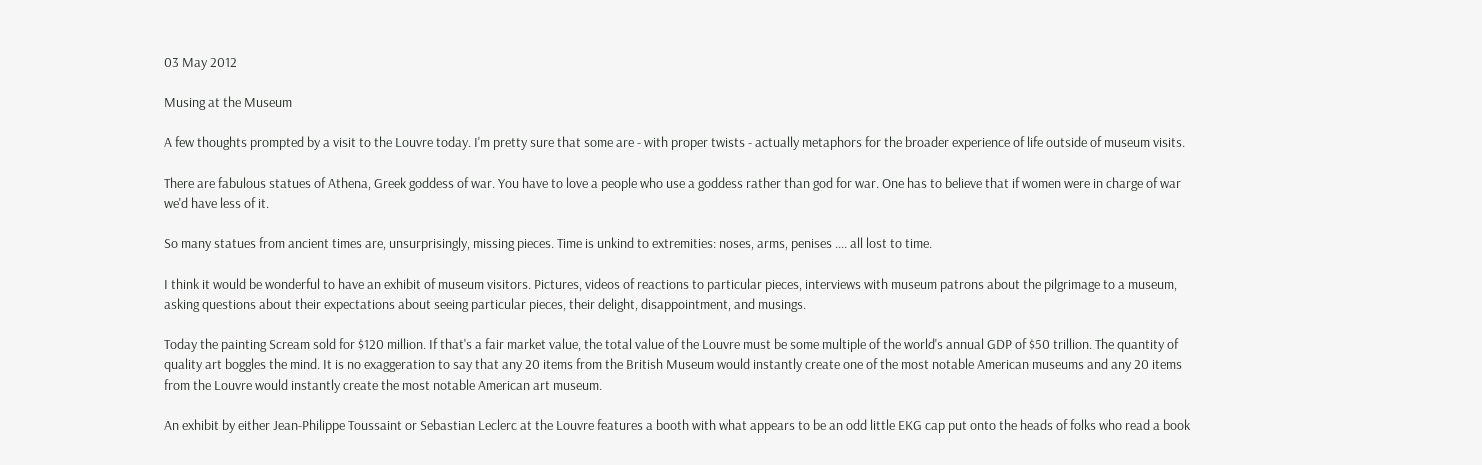03 May 2012

Musing at the Museum

A few thoughts prompted by a visit to the Louvre today. I'm pretty sure that some are - with proper twists - actually metaphors for the broader experience of life outside of museum visits.

There are fabulous statues of Athena, Greek goddess of war. You have to love a people who use a goddess rather than god for war. One has to believe that if women were in charge of war we'd have less of it.

So many statues from ancient times are, unsurprisingly, missing pieces. Time is unkind to extremities: noses, arms, penises .... all lost to time.

I think it would be wonderful to have an exhibit of museum visitors. Pictures, videos of reactions to particular pieces, interviews with museum patrons about the pilgrimage to a museum, asking questions about their expectations about seeing particular pieces, their delight, disappointment, and musings.

Today the painting Scream sold for $120 million. If that's a fair market value, the total value of the Louvre must be some multiple of the world's annual GDP of $50 trillion. The quantity of quality art boggles the mind. It is no exaggeration to say that any 20 items from the British Museum would instantly create one of the most notable American museums and any 20 items from the Louvre would instantly create the most notable American art museum.

An exhibit by either Jean-Philippe Toussaint or Sebastian Leclerc at the Louvre features a booth with what appears to be an odd little EKG cap put onto the heads of folks who read a book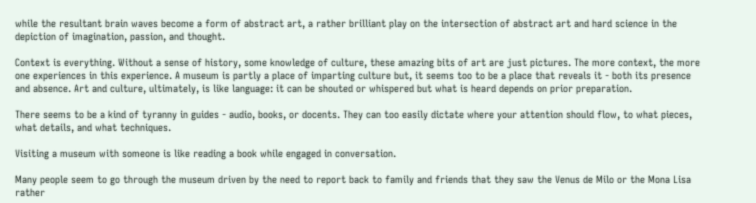while the resultant brain waves become a form of abstract art, a rather brilliant play on the intersection of abstract art and hard science in the depiction of imagination, passion, and thought.

Context is everything. Without a sense of history, some knowledge of culture, these amazing bits of art are just pictures. The more context, the more one experiences in this experience. A museum is partly a place of imparting culture but, it seems too to be a place that reveals it - both its presence and absence. Art and culture, ultimately, is like language: it can be shouted or whispered but what is heard depends on prior preparation.

There seems to be a kind of tyranny in guides - audio, books, or docents. They can too easily dictate where your attention should flow, to what pieces, what details, and what techniques.

Visiting a museum with someone is like reading a book while engaged in conversation.

Many people seem to go through the museum driven by the need to report back to family and friends that they saw the Venus de Milo or the Mona Lisa rather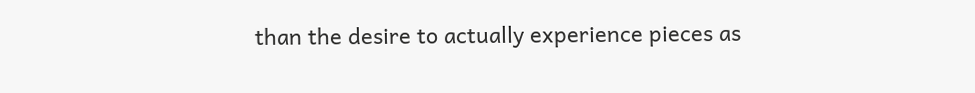than the desire to actually experience pieces as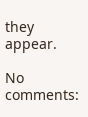they appear.

No comments: